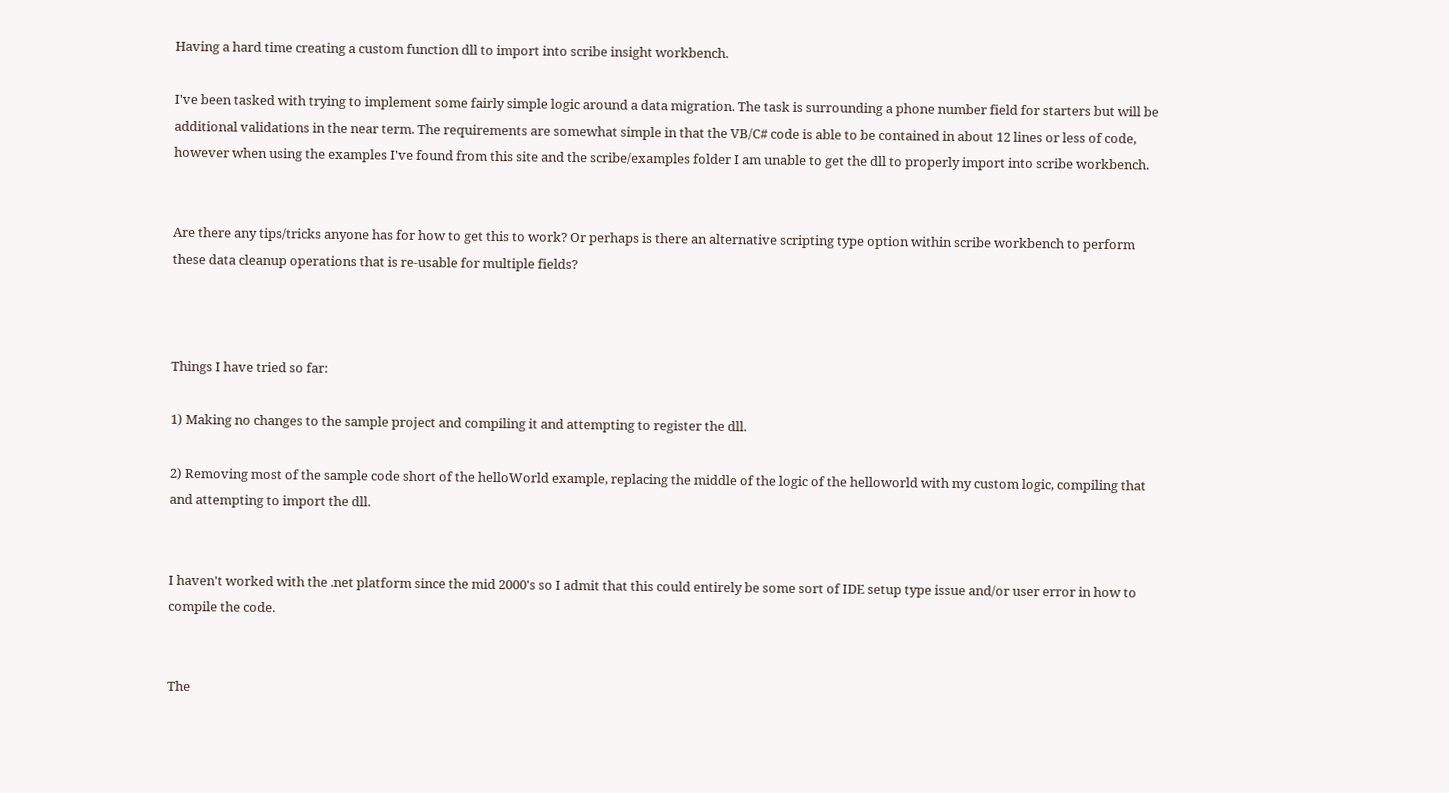Having a hard time creating a custom function dll to import into scribe insight workbench.

I've been tasked with trying to implement some fairly simple logic around a data migration. The task is surrounding a phone number field for starters but will be additional validations in the near term. The requirements are somewhat simple in that the VB/C# code is able to be contained in about 12 lines or less of code, however when using the examples I've found from this site and the scribe/examples folder I am unable to get the dll to properly import into scribe workbench.


Are there any tips/tricks anyone has for how to get this to work? Or perhaps is there an alternative scripting type option within scribe workbench to perform these data cleanup operations that is re-usable for multiple fields?



Things I have tried so far:

1) Making no changes to the sample project and compiling it and attempting to register the dll.

2) Removing most of the sample code short of the helloWorld example, replacing the middle of the logic of the helloworld with my custom logic, compiling that and attempting to import the dll.


I haven't worked with the .net platform since the mid 2000's so I admit that this could entirely be some sort of IDE setup type issue and/or user error in how to compile the code.


The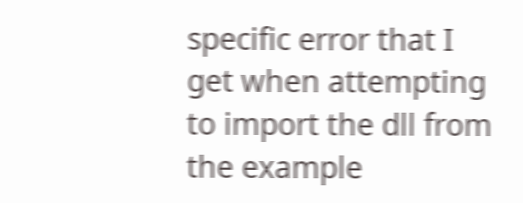specific error that I get when attempting to import the dll from the example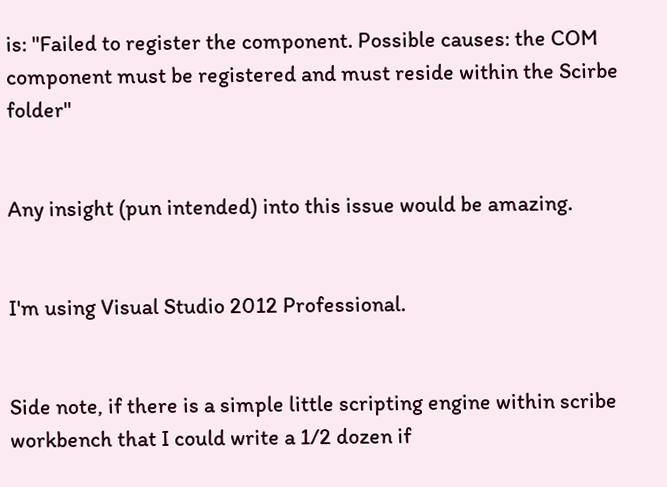is: "Failed to register the component. Possible causes: the COM component must be registered and must reside within the Scirbe folder"


Any insight (pun intended) into this issue would be amazing.


I'm using Visual Studio 2012 Professional.


Side note, if there is a simple little scripting engine within scribe workbench that I could write a 1/2 dozen if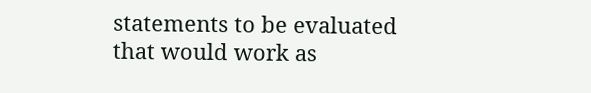statements to be evaluated that would work as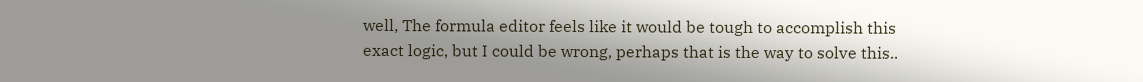well, The formula editor feels like it would be tough to accomplish this exact logic, but I could be wrong, perhaps that is the way to solve this..